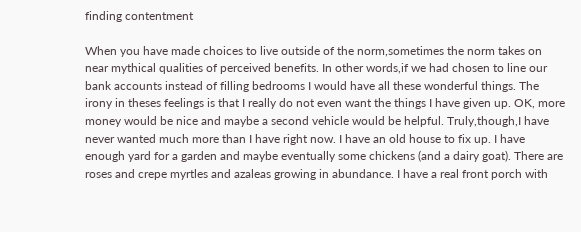finding contentment

When you have made choices to live outside of the norm,sometimes the norm takes on near mythical qualities of perceived benefits. In other words,if we had chosen to line our bank accounts instead of filling bedrooms I would have all these wonderful things. The irony in theses feelings is that I really do not even want the things I have given up. OK, more money would be nice and maybe a second vehicle would be helpful. Truly,though,I have never wanted much more than I have right now. I have an old house to fix up. I have enough yard for a garden and maybe eventually some chickens (and a dairy goat). There are roses and crepe myrtles and azaleas growing in abundance. I have a real front porch with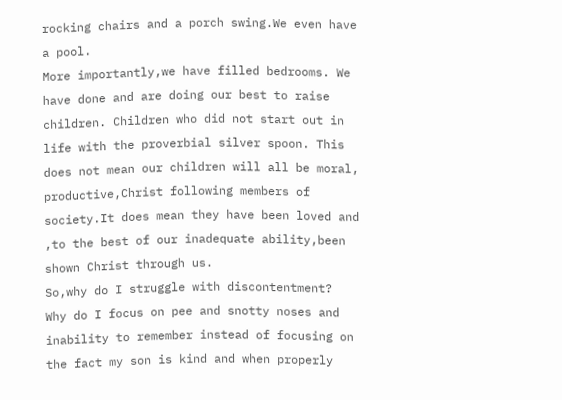rocking chairs and a porch swing.We even have a pool.
More importantly,we have filled bedrooms. We have done and are doing our best to raise children. Children who did not start out in life with the proverbial silver spoon. This does not mean our children will all be moral, productive,Christ following members of society.It does mean they have been loved and ,to the best of our inadequate ability,been shown Christ through us.
So,why do I struggle with discontentment?
Why do I focus on pee and snotty noses and inability to remember instead of focusing on the fact my son is kind and when properly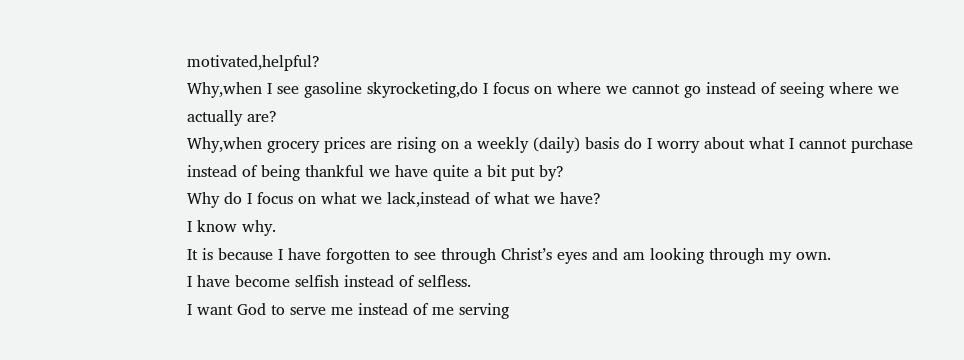motivated,helpful?
Why,when I see gasoline skyrocketing,do I focus on where we cannot go instead of seeing where we actually are?
Why,when grocery prices are rising on a weekly (daily) basis do I worry about what I cannot purchase instead of being thankful we have quite a bit put by?
Why do I focus on what we lack,instead of what we have?
I know why.
It is because I have forgotten to see through Christ’s eyes and am looking through my own.
I have become selfish instead of selfless.
I want God to serve me instead of me serving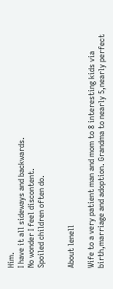Him.
I have it all sideways and backwards.
No wonder I feel discontent.
Spoiled children often do.


About lenell

Wife to a very patient man and mom to 8 interesting kids via birth,marriage and adoption. Grandma to nearly 5,nearly perfect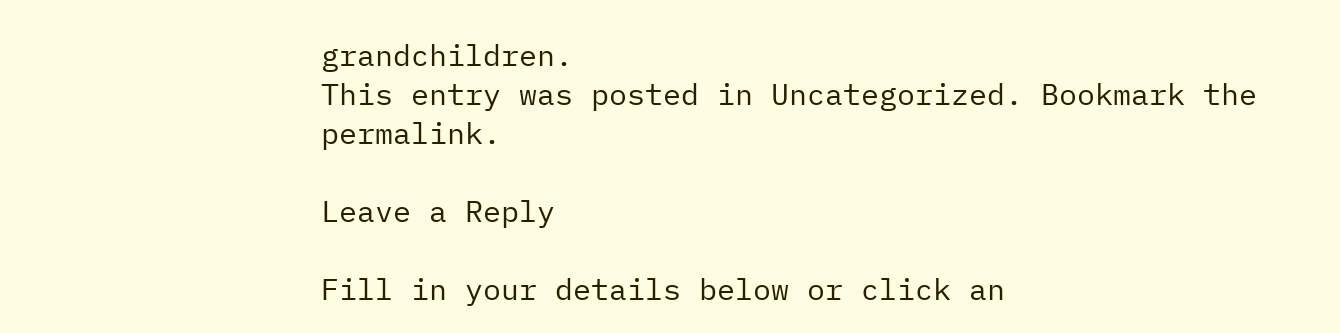grandchildren.
This entry was posted in Uncategorized. Bookmark the permalink.

Leave a Reply

Fill in your details below or click an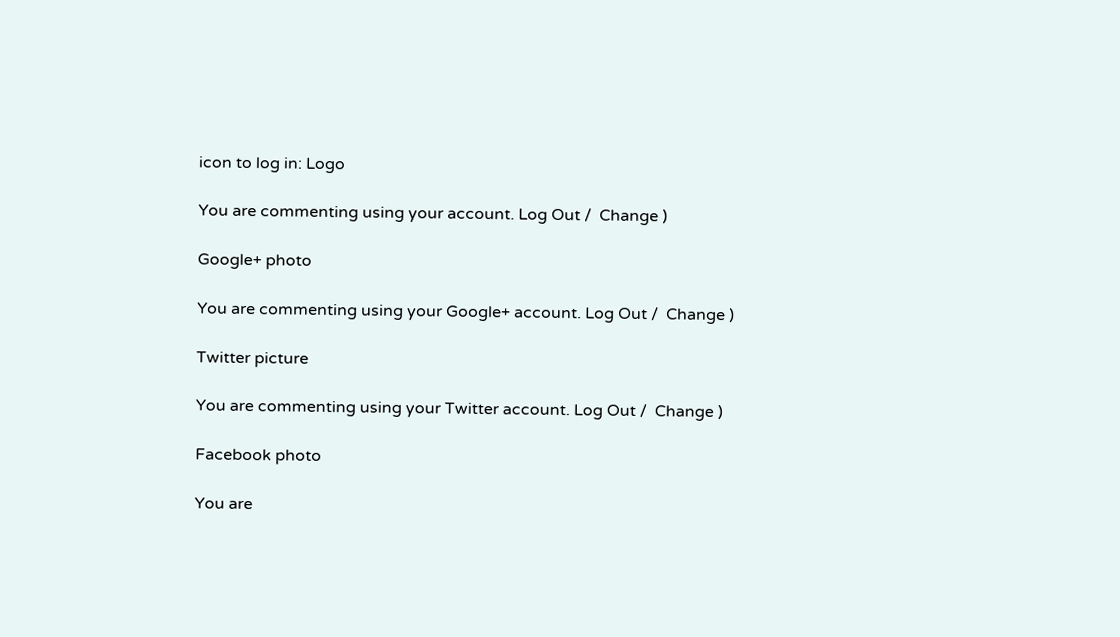icon to log in: Logo

You are commenting using your account. Log Out /  Change )

Google+ photo

You are commenting using your Google+ account. Log Out /  Change )

Twitter picture

You are commenting using your Twitter account. Log Out /  Change )

Facebook photo

You are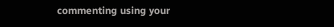commenting using your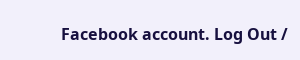Facebook account. Log Out /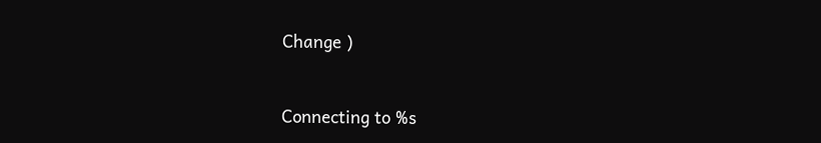Change )


Connecting to %s